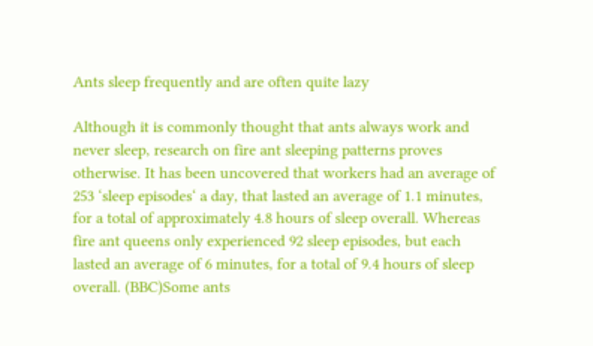Ants sleep frequently and are often quite lazy

Although it is commonly thought that ants always work and never sleep, research on fire ant sleeping patterns proves otherwise. It has been uncovered that workers had an average of 253 ‘sleep episodes‘ a day, that lasted an average of 1.1 minutes, for a total of approximately 4.8 hours of sleep overall. Whereas fire ant queens only experienced 92 sleep episodes, but each lasted an average of 6 minutes, for a total of 9.4 hours of sleep overall. (BBC)Some ants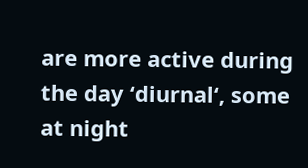are more active during the day ‘diurnal‘, some at night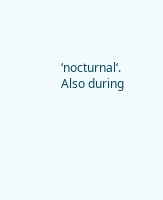‘nocturnal‘. Also during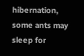hibernation, some ants may sleep for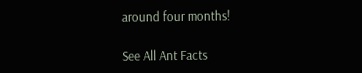around four months!

See All Ant Facts